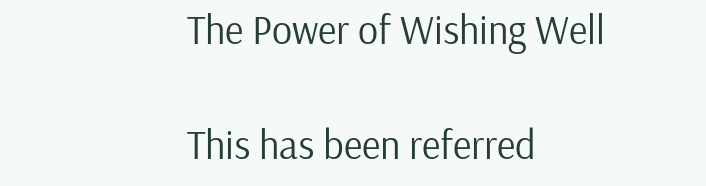The Power of Wishing Well

This has been referred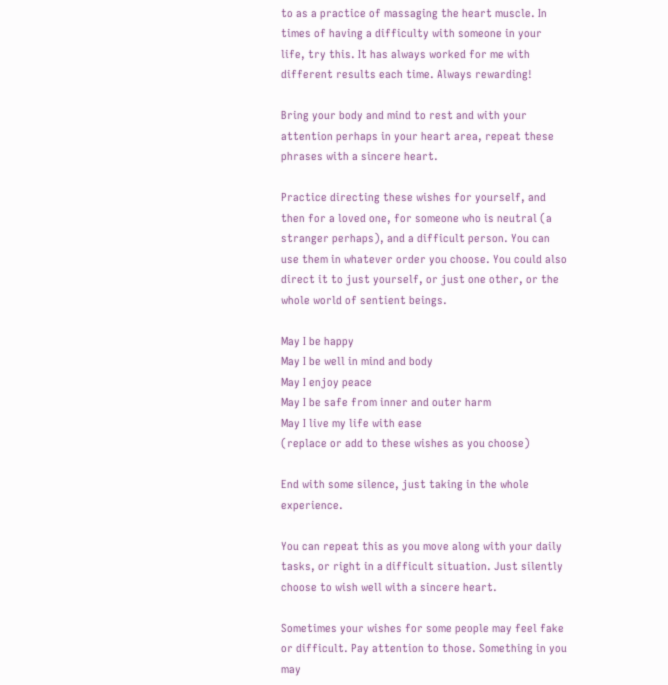to as a practice of massaging the heart muscle. In times of having a difficulty with someone in your life, try this. It has always worked for me with different results each time. Always rewarding!

Bring your body and mind to rest and with your attention perhaps in your heart area, repeat these phrases with a sincere heart.

Practice directing these wishes for yourself, and then for a loved one, for someone who is neutral (a stranger perhaps), and a difficult person. You can use them in whatever order you choose. You could also direct it to just yourself, or just one other, or the whole world of sentient beings.

May I be happy
May I be well in mind and body
May I enjoy peace
May I be safe from inner and outer harm
May I live my life with ease
(replace or add to these wishes as you choose)

End with some silence, just taking in the whole experience.

You can repeat this as you move along with your daily tasks, or right in a difficult situation. Just silently choose to wish well with a sincere heart.

Sometimes your wishes for some people may feel fake or difficult. Pay attention to those. Something in you may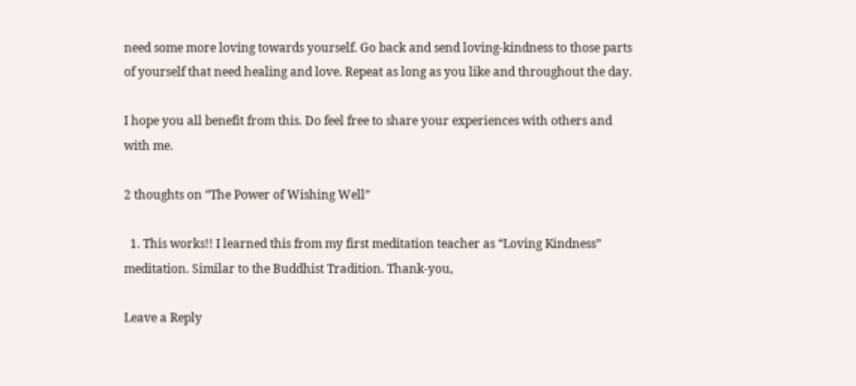need some more loving towards yourself. Go back and send loving-kindness to those parts of yourself that need healing and love. Repeat as long as you like and throughout the day.

I hope you all benefit from this. Do feel free to share your experiences with others and with me.

2 thoughts on “The Power of Wishing Well”

  1. This works!! I learned this from my first meditation teacher as “Loving Kindness” meditation. Similar to the Buddhist Tradition. Thank-you,

Leave a Reply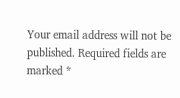Your email address will not be published. Required fields are marked *